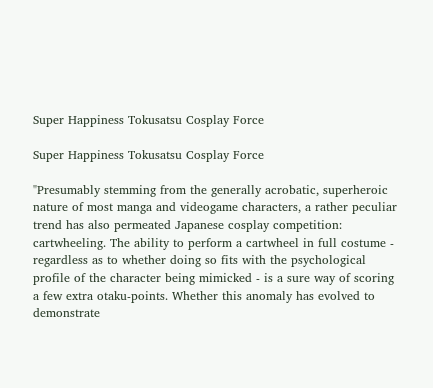Super Happiness Tokusatsu Cosplay Force

Super Happiness Tokusatsu Cosplay Force

"Presumably stemming from the generally acrobatic, superheroic nature of most manga and videogame characters, a rather peculiar trend has also permeated Japanese cosplay competition: cartwheeling. The ability to perform a cartwheel in full costume - regardless as to whether doing so fits with the psychological profile of the character being mimicked - is a sure way of scoring a few extra otaku-points. Whether this anomaly has evolved to demonstrate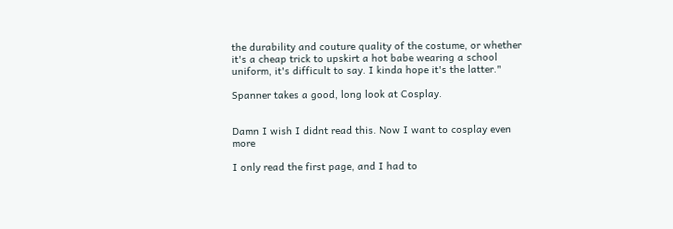the durability and couture quality of the costume, or whether it's a cheap trick to upskirt a hot babe wearing a school uniform, it's difficult to say. I kinda hope it's the latter."

Spanner takes a good, long look at Cosplay.


Damn I wish I didnt read this. Now I want to cosplay even more

I only read the first page, and I had to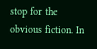stop for the obvious fiction. In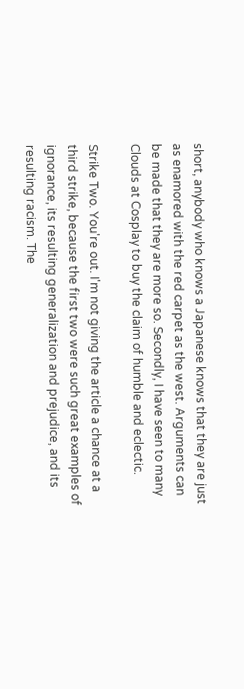short, anybody who knows a Japanese knows that they are just as enamored with the red carpet as the west. Arguments can be made that they are more so. Secondly, I have seen to many Clouds at Cosplay to buy the claim of humble and eclectic.

Strike Two. You're out. I'm not giving the article a chance at a third strike, because the first two were such great examples of ignorance, its resulting generalization and prejudice, and its resulting racism. The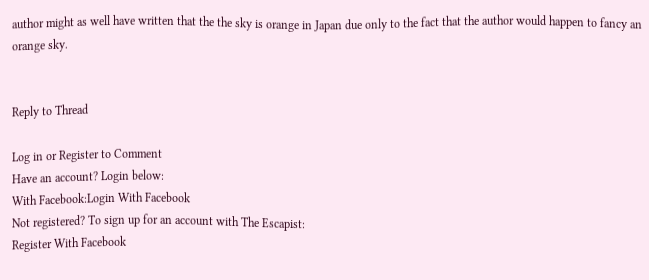author might as well have written that the the sky is orange in Japan due only to the fact that the author would happen to fancy an orange sky.


Reply to Thread

Log in or Register to Comment
Have an account? Login below:
With Facebook:Login With Facebook
Not registered? To sign up for an account with The Escapist:
Register With Facebook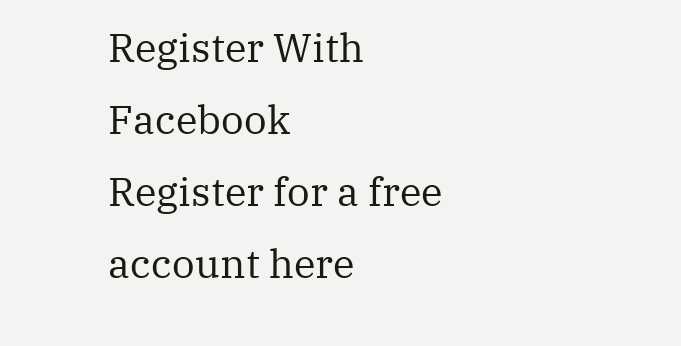Register With Facebook
Register for a free account here